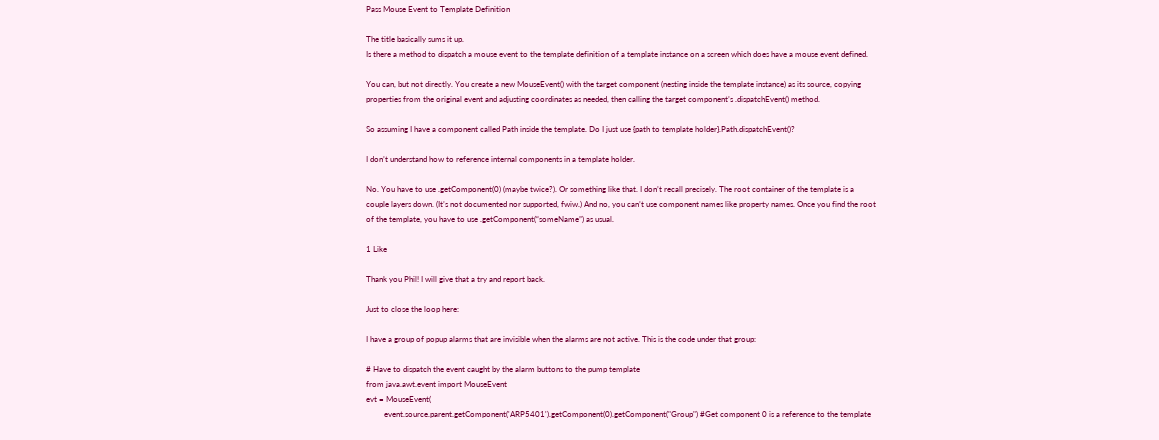Pass Mouse Event to Template Definition

The title basically sums it up.
Is there a method to dispatch a mouse event to the template definition of a template instance on a screen which does have a mouse event defined.

You can, but not directly. You create a new MouseEvent() with the target component (nesting inside the template instance) as its source, copying properties from the original event and adjusting coordinates as needed, then calling the target component’s .dispatchEvent() method.

So assuming I have a component called Path inside the template. Do I just use {path to template holder}.Path.dispatchEvent()?

I don’t understand how to reference internal components in a template holder.

No. You have to use .getComponent(0) (maybe twice?). Or something like that. I don’t recall precisely. The root container of the template is a couple layers down. (It’s not documented nor supported, fwiw.) And no, you can’t use component names like property names. Once you find the root of the template, you have to use .getComponent(“someName”) as usual.

1 Like

Thank you Phil! I will give that a try and report back.

Just to close the loop here:

I have a group of popup alarms that are invisible when the alarms are not active. This is the code under that group:

# Have to dispatch the event caught by the alarm buttons to the pump template
from java.awt.event import MouseEvent
evt = MouseEvent(
         event.source.parent.getComponent('ARP5401').getComponent(0).getComponent("Group") #Get component 0 is a reference to the template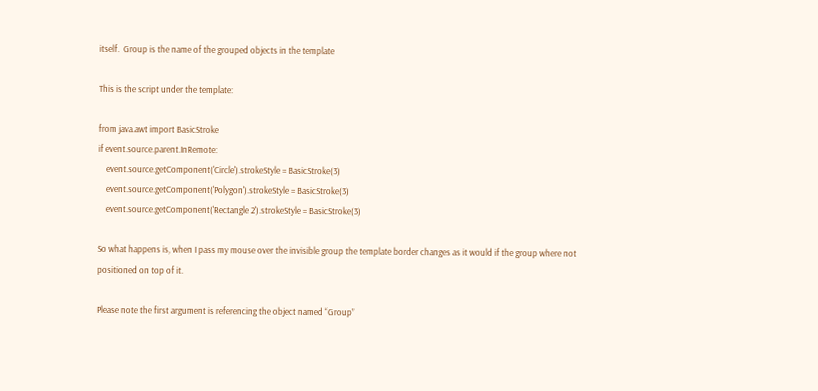itself.  Group is the name of the grouped objects in the template

This is the script under the template:

from java.awt import BasicStroke
if event.source.parent.InRemote:
    event.source.getComponent('Circle').strokeStyle = BasicStroke(3)
    event.source.getComponent('Polygon').strokeStyle = BasicStroke(3)
    event.source.getComponent('Rectangle 2').strokeStyle = BasicStroke(3)

So what happens is, when I pass my mouse over the invisible group the template border changes as it would if the group where not positioned on top of it.

Please note the first argument is referencing the object named “Group”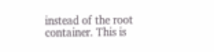instead of the root container. This is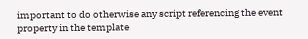important to do otherwise any script referencing the event property in the template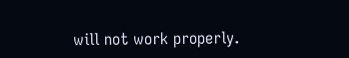will not work properly.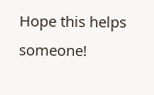Hope this helps someone!